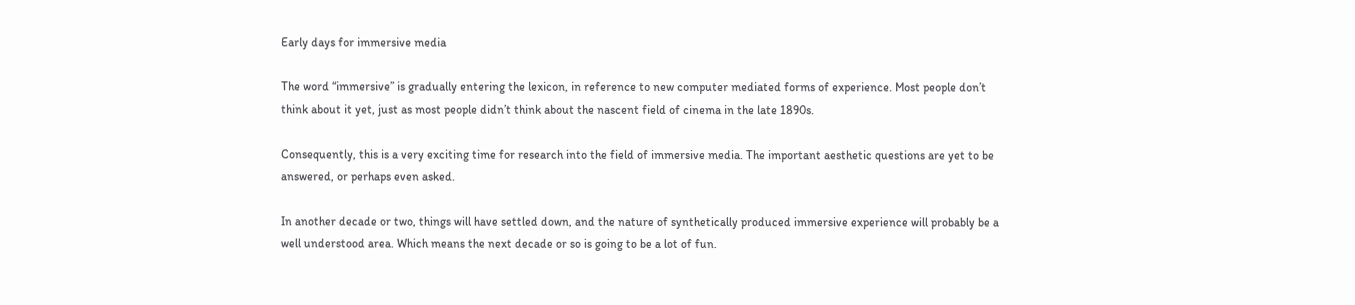Early days for immersive media

The word “immersive” is gradually entering the lexicon, in reference to new computer mediated forms of experience. Most people don’t think about it yet, just as most people didn’t think about the nascent field of cinema in the late 1890s.

Consequently, this is a very exciting time for research into the field of immersive media. The important aesthetic questions are yet to be answered, or perhaps even asked.

In another decade or two, things will have settled down, and the nature of synthetically produced immersive experience will probably be a well understood area. Which means the next decade or so is going to be a lot of fun.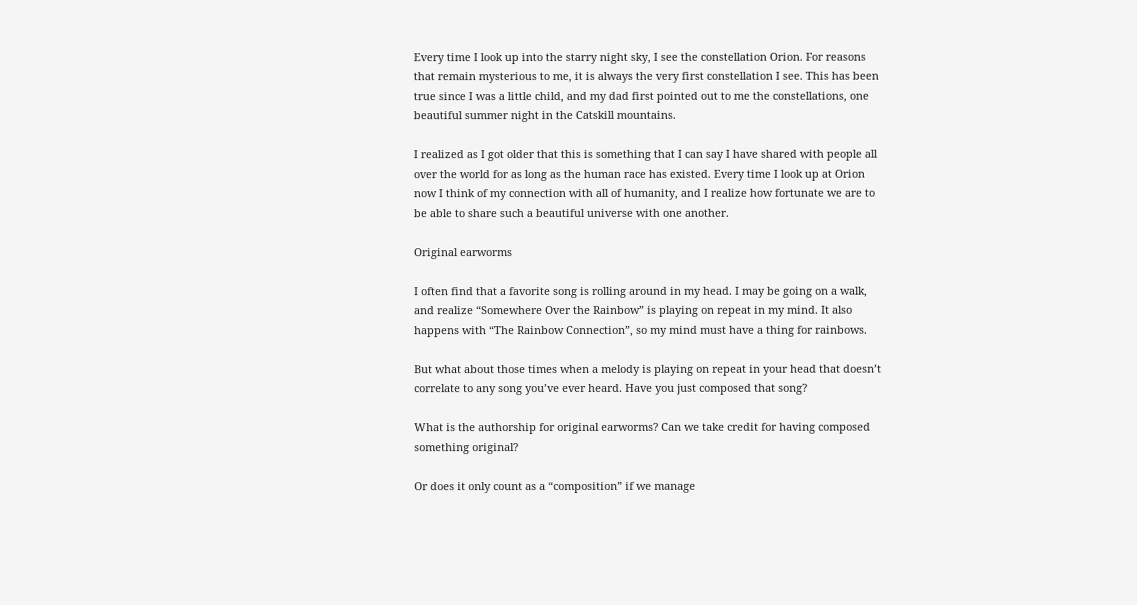Every time I look up into the starry night sky, I see the constellation Orion. For reasons that remain mysterious to me, it is always the very first constellation I see. This has been true since I was a little child, and my dad first pointed out to me the constellations, one beautiful summer night in the Catskill mountains.

I realized as I got older that this is something that I can say I have shared with people all over the world for as long as the human race has existed. Every time I look up at Orion now I think of my connection with all of humanity, and I realize how fortunate we are to be able to share such a beautiful universe with one another.

Original earworms

I often find that a favorite song is rolling around in my head. I may be going on a walk, and realize “Somewhere Over the Rainbow” is playing on repeat in my mind. It also happens with “The Rainbow Connection”, so my mind must have a thing for rainbows.

But what about those times when a melody is playing on repeat in your head that doesn’t correlate to any song you’ve ever heard. Have you just composed that song?

What is the authorship for original earworms? Can we take credit for having composed something original?

Or does it only count as a “composition” if we manage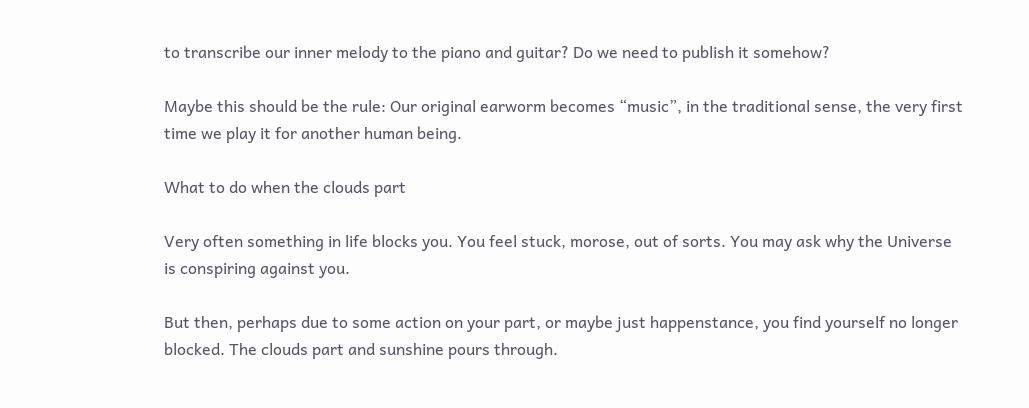to transcribe our inner melody to the piano and guitar? Do we need to publish it somehow?

Maybe this should be the rule: Our original earworm becomes “music”, in the traditional sense, the very first time we play it for another human being.

What to do when the clouds part

Very often something in life blocks you. You feel stuck, morose, out of sorts. You may ask why the Universe is conspiring against you.

But then, perhaps due to some action on your part, or maybe just happenstance, you find yourself no longer blocked. The clouds part and sunshine pours through.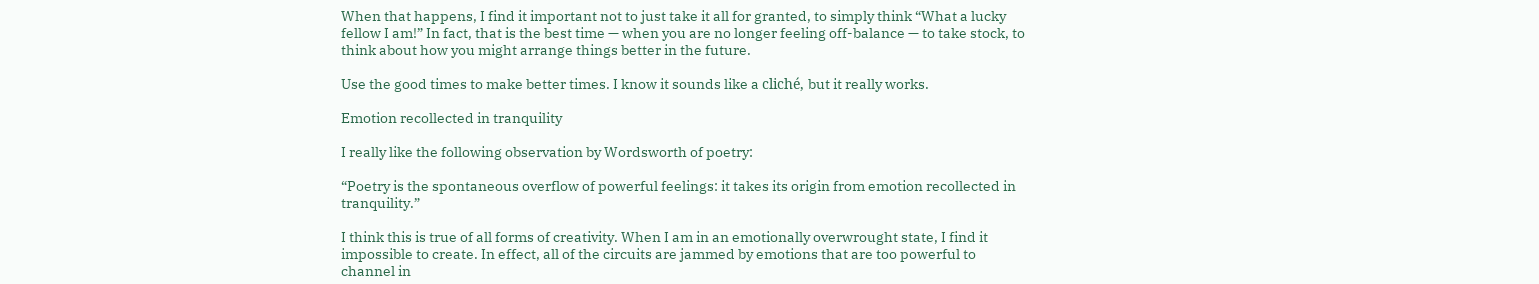When that happens, I find it important not to just take it all for granted, to simply think “What a lucky fellow I am!” In fact, that is the best time — when you are no longer feeling off-balance — to take stock, to think about how you might arrange things better in the future.

Use the good times to make better times. I know it sounds like a cliché, but it really works.

Emotion recollected in tranquility

I really like the following observation by Wordsworth of poetry:

“Poetry is the spontaneous overflow of powerful feelings: it takes its origin from emotion recollected in tranquility.”

I think this is true of all forms of creativity. When I am in an emotionally overwrought state, I find it impossible to create. In effect, all of the circuits are jammed by emotions that are too powerful to channel in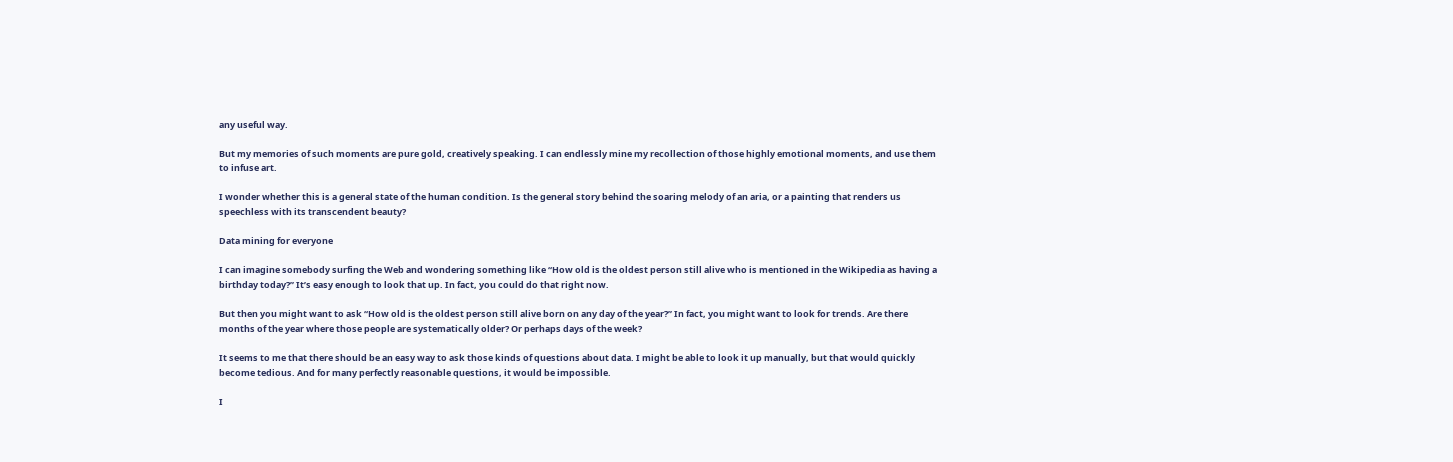any useful way.

But my memories of such moments are pure gold, creatively speaking. I can endlessly mine my recollection of those highly emotional moments, and use them to infuse art.

I wonder whether this is a general state of the human condition. Is the general story behind the soaring melody of an aria, or a painting that renders us speechless with its transcendent beauty?

Data mining for everyone

I can imagine somebody surfing the Web and wondering something like “How old is the oldest person still alive who is mentioned in the Wikipedia as having a birthday today?” It’s easy enough to look that up. In fact, you could do that right now.

But then you might want to ask “How old is the oldest person still alive born on any day of the year?” In fact, you might want to look for trends. Are there months of the year where those people are systematically older? Or perhaps days of the week?

It seems to me that there should be an easy way to ask those kinds of questions about data. I might be able to look it up manually, but that would quickly become tedious. And for many perfectly reasonable questions, it would be impossible.

I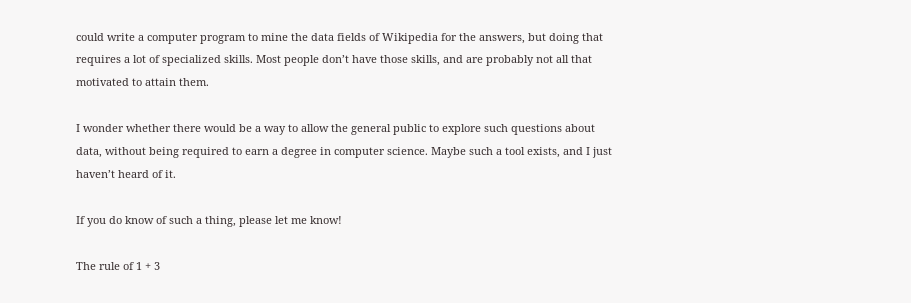could write a computer program to mine the data fields of Wikipedia for the answers, but doing that requires a lot of specialized skills. Most people don’t have those skills, and are probably not all that motivated to attain them.

I wonder whether there would be a way to allow the general public to explore such questions about data, without being required to earn a degree in computer science. Maybe such a tool exists, and I just haven’t heard of it.

If you do know of such a thing, please let me know!

The rule of 1 + 3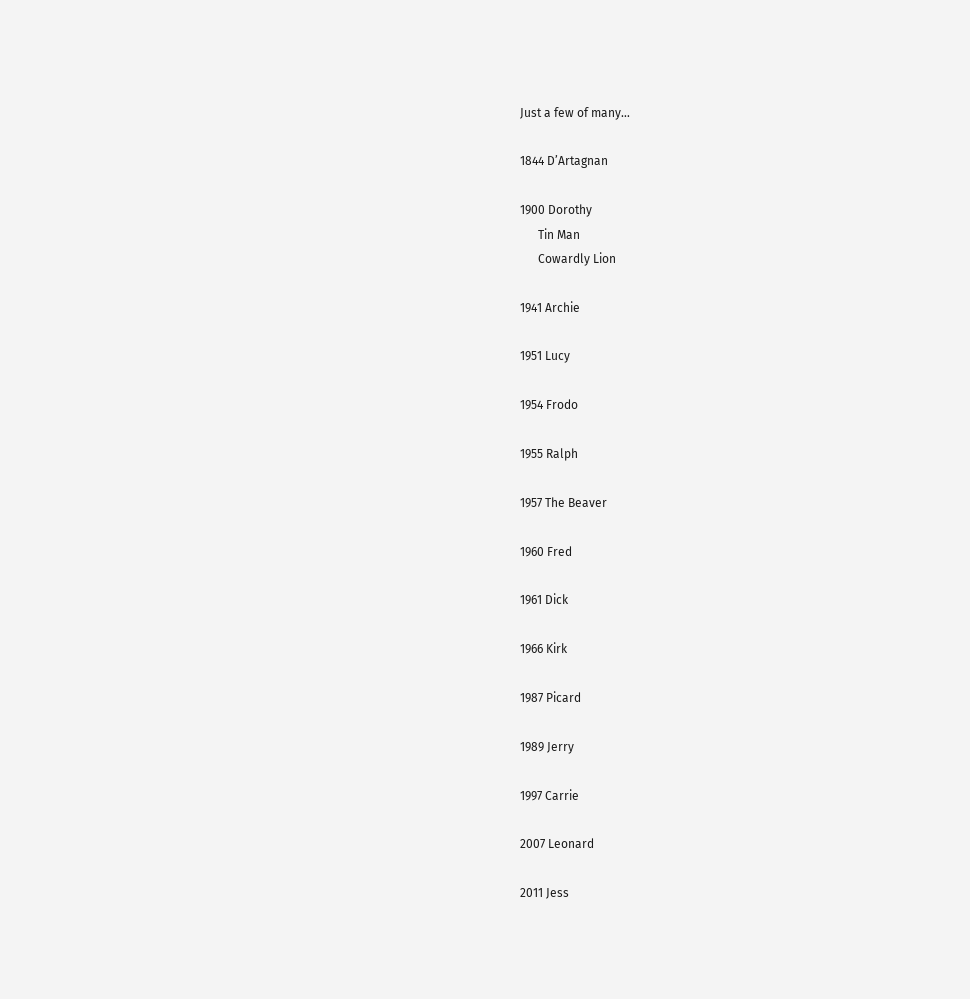Just a few of many…

1844 D’Artagnan

1900 Dorothy
      Tin Man
      Cowardly Lion

1941 Archie

1951 Lucy

1954 Frodo

1955 Ralph

1957 The Beaver

1960 Fred

1961 Dick

1966 Kirk

1987 Picard

1989 Jerry

1997 Carrie

2007 Leonard

2011 Jess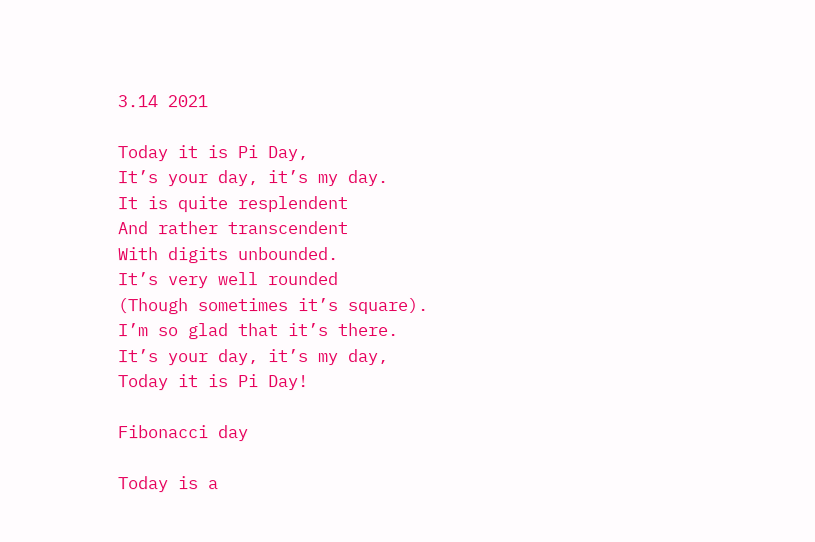3.14 2021

Today it is Pi Day,
It’s your day, it’s my day.
It is quite resplendent
And rather transcendent
With digits unbounded.
It’s very well rounded
(Though sometimes it’s square).
I’m so glad that it’s there.
It’s your day, it’s my day,
Today it is Pi Day!

Fibonacci day

Today is a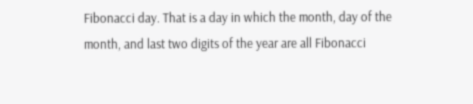Fibonacci day. That is a day in which the month, day of the month, and last two digits of the year are all Fibonacci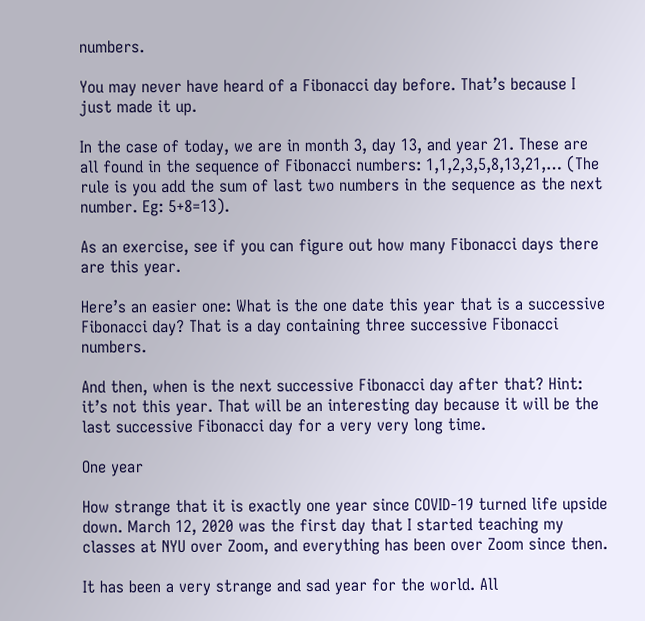numbers.

You may never have heard of a Fibonacci day before. That’s because I just made it up.

In the case of today, we are in month 3, day 13, and year 21. These are all found in the sequence of Fibonacci numbers: 1,1,2,3,5,8,13,21,… (The rule is you add the sum of last two numbers in the sequence as the next number. Eg: 5+8=13).

As an exercise, see if you can figure out how many Fibonacci days there are this year.

Here’s an easier one: What is the one date this year that is a successive Fibonacci day? That is a day containing three successive Fibonacci numbers.

And then, when is the next successive Fibonacci day after that? Hint: it’s not this year. That will be an interesting day because it will be the last successive Fibonacci day for a very very long time.

One year

How strange that it is exactly one year since COVID-19 turned life upside down. March 12, 2020 was the first day that I started teaching my classes at NYU over Zoom, and everything has been over Zoom since then.

It has been a very strange and sad year for the world. All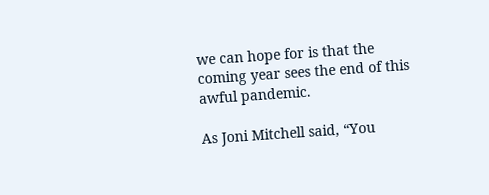we can hope for is that the coming year sees the end of this awful pandemic.

As Joni Mitchell said, “You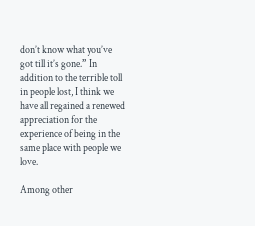don’t know what you’ve got till it’s gone.” In addition to the terrible toll in people lost, I think we have all regained a renewed appreciation for the experience of being in the same place with people we love.

Among other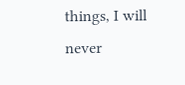things, I will never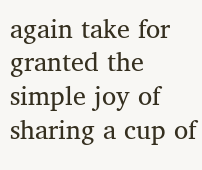again take for granted the simple joy of sharing a cup of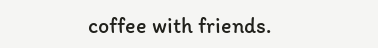coffee with friends.